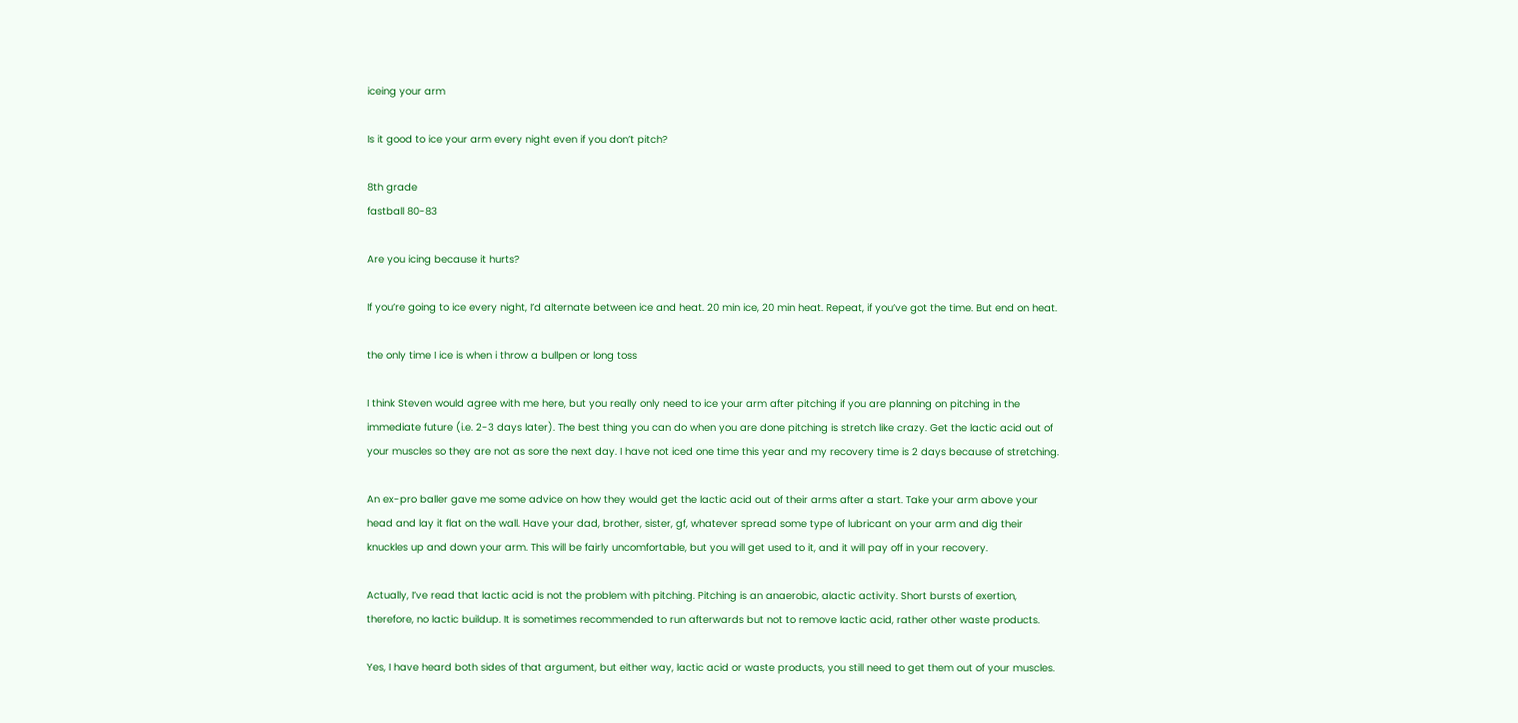iceing your arm

Is it good to ice your arm every night even if you don’t pitch?

8th grade
fastball 80-83

Are you icing because it hurts?

If you’re going to ice every night, I’d alternate between ice and heat. 20 min ice, 20 min heat. Repeat, if you’ve got the time. But end on heat.

the only time I ice is when i throw a bullpen or long toss

I think Steven would agree with me here, but you really only need to ice your arm after pitching if you are planning on pitching in the immediate future (i.e. 2-3 days later). The best thing you can do when you are done pitching is stretch like crazy. Get the lactic acid out of your muscles so they are not as sore the next day. I have not iced one time this year and my recovery time is 2 days because of stretching.

An ex-pro baller gave me some advice on how they would get the lactic acid out of their arms after a start. Take your arm above your head and lay it flat on the wall. Have your dad, brother, sister, gf, whatever spread some type of lubricant on your arm and dig their knuckles up and down your arm. This will be fairly uncomfortable, but you will get used to it, and it will pay off in your recovery.

Actually, I’ve read that lactic acid is not the problem with pitching. Pitching is an anaerobic, alactic activity. Short bursts of exertion, therefore, no lactic buildup. It is sometimes recommended to run afterwards but not to remove lactic acid, rather other waste products.

Yes, I have heard both sides of that argument, but either way, lactic acid or waste products, you still need to get them out of your muscles.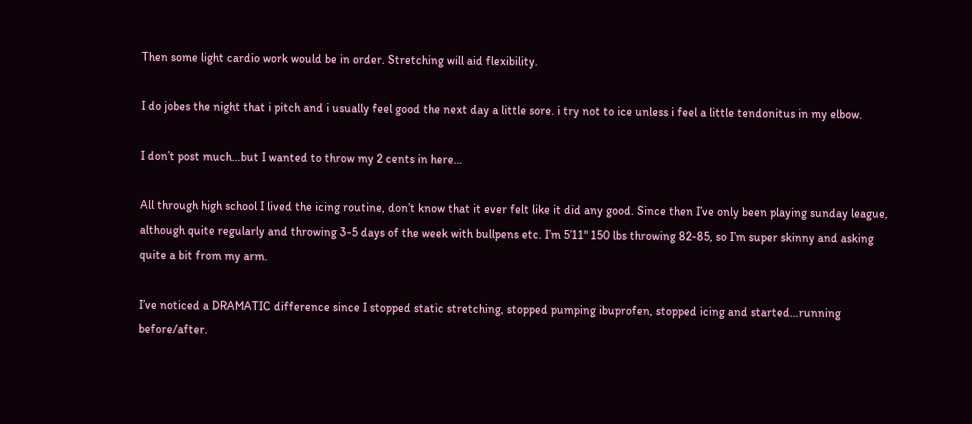Then some light cardio work would be in order. Stretching will aid flexibility.

I do jobes the night that i pitch and i usually feel good the next day a little sore. i try not to ice unless i feel a little tendonitus in my elbow.

I don’t post much…but I wanted to throw my 2 cents in here…

All through high school I lived the icing routine, don’t know that it ever felt like it did any good. Since then I’ve only been playing sunday league, although quite regularly and throwing 3-5 days of the week with bullpens etc. I’m 5’11" 150 lbs throwing 82-85, so I’m super skinny and asking quite a bit from my arm.

I’ve noticed a DRAMATIC difference since I stopped static stretching, stopped pumping ibuprofen, stopped icing and started…running before/after.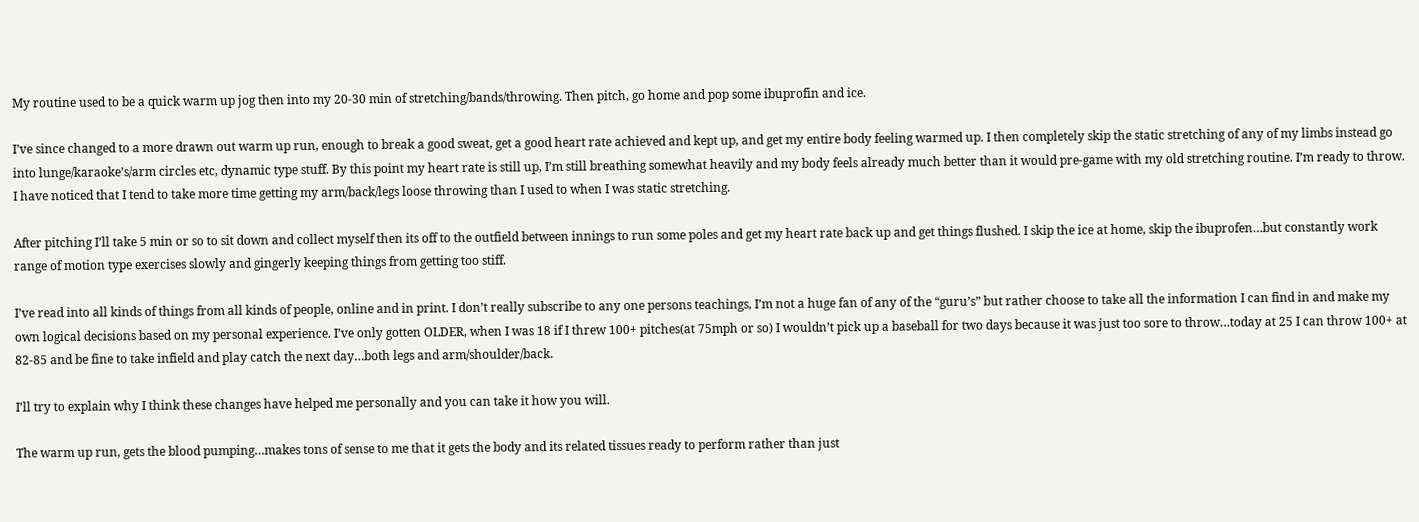My routine used to be a quick warm up jog then into my 20-30 min of stretching/bands/throwing. Then pitch, go home and pop some ibuprofin and ice.

I’ve since changed to a more drawn out warm up run, enough to break a good sweat, get a good heart rate achieved and kept up, and get my entire body feeling warmed up. I then completely skip the static stretching of any of my limbs instead go into lunge/karaoke’s/arm circles etc, dynamic type stuff. By this point my heart rate is still up, I’m still breathing somewhat heavily and my body feels already much better than it would pre-game with my old stretching routine. I’m ready to throw. I have noticed that I tend to take more time getting my arm/back/legs loose throwing than I used to when I was static stretching.

After pitching I’ll take 5 min or so to sit down and collect myself then its off to the outfield between innings to run some poles and get my heart rate back up and get things flushed. I skip the ice at home, skip the ibuprofen…but constantly work range of motion type exercises slowly and gingerly keeping things from getting too stiff.

I’ve read into all kinds of things from all kinds of people, online and in print. I don’t really subscribe to any one persons teachings, I’m not a huge fan of any of the “guru’s” but rather choose to take all the information I can find in and make my own logical decisions based on my personal experience. I’ve only gotten OLDER, when I was 18 if I threw 100+ pitches(at 75mph or so) I wouldn’t pick up a baseball for two days because it was just too sore to throw…today at 25 I can throw 100+ at 82-85 and be fine to take infield and play catch the next day…both legs and arm/shoulder/back.

I’ll try to explain why I think these changes have helped me personally and you can take it how you will.

The warm up run, gets the blood pumping…makes tons of sense to me that it gets the body and its related tissues ready to perform rather than just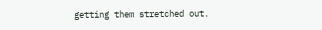getting them stretched out.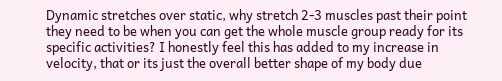Dynamic stretches over static, why stretch 2-3 muscles past their point they need to be when you can get the whole muscle group ready for its specific activities? I honestly feel this has added to my increase in velocity, that or its just the overall better shape of my body due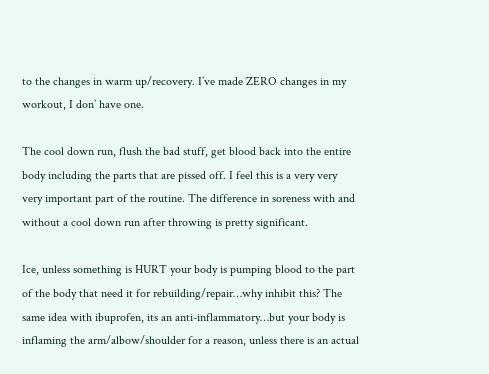to the changes in warm up/recovery. I’ve made ZERO changes in my workout, I don’ have one.

The cool down run, flush the bad stuff, get blood back into the entire body including the parts that are pissed off. I feel this is a very very very important part of the routine. The difference in soreness with and without a cool down run after throwing is pretty significant.

Ice, unless something is HURT your body is pumping blood to the part of the body that need it for rebuilding/repair…why inhibit this? The same idea with ibuprofen, its an anti-inflammatory…but your body is inflaming the arm/albow/shoulder for a reason, unless there is an actual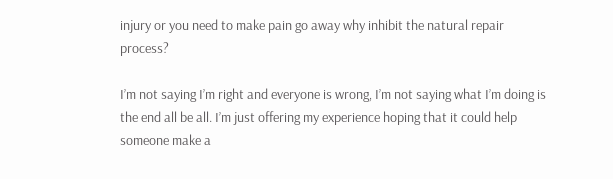injury or you need to make pain go away why inhibit the natural repair process?

I’m not saying I’m right and everyone is wrong, I’m not saying what I’m doing is the end all be all. I’m just offering my experience hoping that it could help someone make a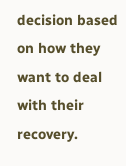decision based on how they want to deal with their recovery.